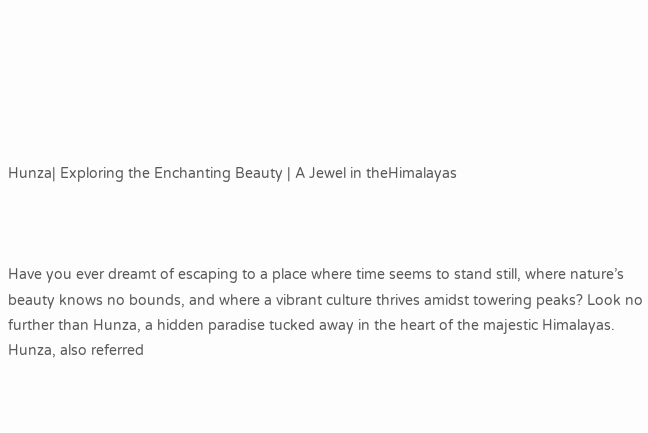Hunza| Exploring the Enchanting Beauty | A Jewel in theHimalayas



Have you ever dreamt of escaping to a place where time seems to stand still, where nature’s
beauty knows no bounds, and where a vibrant culture thrives amidst towering peaks? Look no
further than Hunza, a hidden paradise tucked away in the heart of the majestic Himalayas.
Hunza, also referred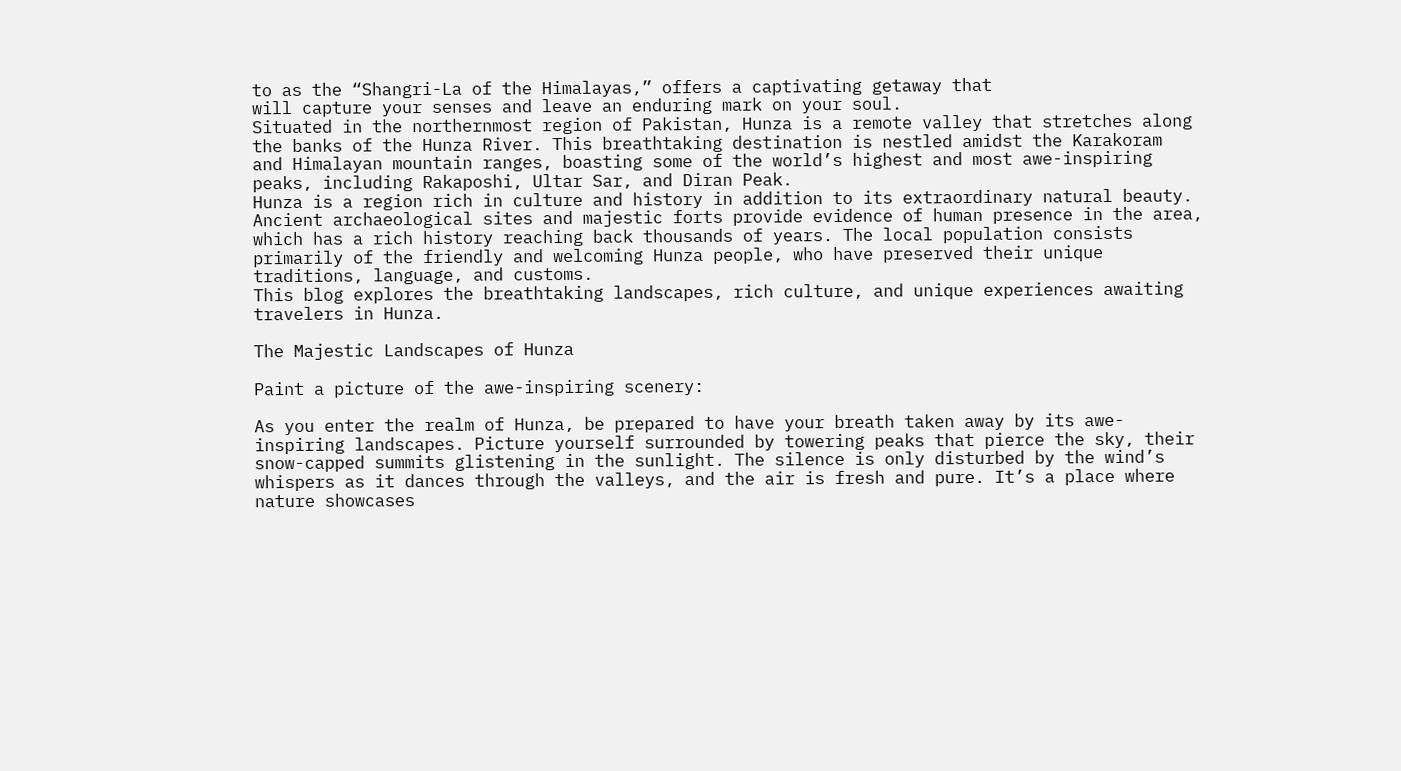to as the “Shangri-La of the Himalayas,” offers a captivating getaway that
will capture your senses and leave an enduring mark on your soul.
Situated in the northernmost region of Pakistan, Hunza is a remote valley that stretches along
the banks of the Hunza River. This breathtaking destination is nestled amidst the Karakoram
and Himalayan mountain ranges, boasting some of the world’s highest and most awe-inspiring
peaks, including Rakaposhi, Ultar Sar, and Diran Peak.
Hunza is a region rich in culture and history in addition to its extraordinary natural beauty.
Ancient archaeological sites and majestic forts provide evidence of human presence in the area,
which has a rich history reaching back thousands of years. The local population consists
primarily of the friendly and welcoming Hunza people, who have preserved their unique
traditions, language, and customs.
This blog explores the breathtaking landscapes, rich culture, and unique experiences awaiting
travelers in Hunza.

The Majestic Landscapes of Hunza

Paint a picture of the awe-inspiring scenery:

As you enter the realm of Hunza, be prepared to have your breath taken away by its awe-
inspiring landscapes. Picture yourself surrounded by towering peaks that pierce the sky, their
snow-capped summits glistening in the sunlight. The silence is only disturbed by the wind’s
whispers as it dances through the valleys, and the air is fresh and pure. It’s a place where
nature showcases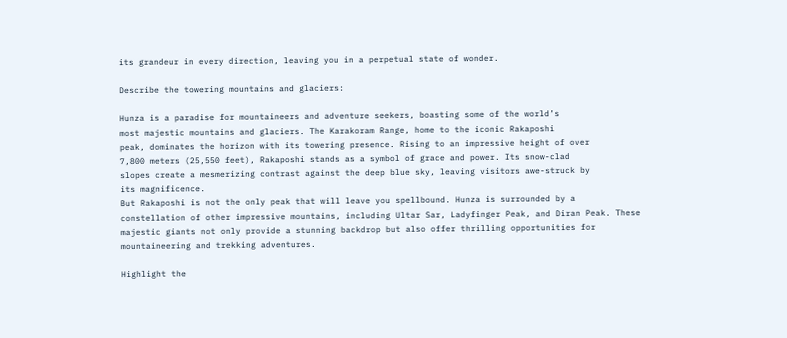its grandeur in every direction, leaving you in a perpetual state of wonder.

Describe the towering mountains and glaciers:

Hunza is a paradise for mountaineers and adventure seekers, boasting some of the world’s
most majestic mountains and glaciers. The Karakoram Range, home to the iconic Rakaposhi
peak, dominates the horizon with its towering presence. Rising to an impressive height of over
7,800 meters (25,550 feet), Rakaposhi stands as a symbol of grace and power. Its snow-clad
slopes create a mesmerizing contrast against the deep blue sky, leaving visitors awe-struck by
its magnificence.
But Rakaposhi is not the only peak that will leave you spellbound. Hunza is surrounded by a
constellation of other impressive mountains, including Ultar Sar, Ladyfinger Peak, and Diran Peak. These majestic giants not only provide a stunning backdrop but also offer thrilling opportunities for mountaineering and trekking adventures.

Highlight the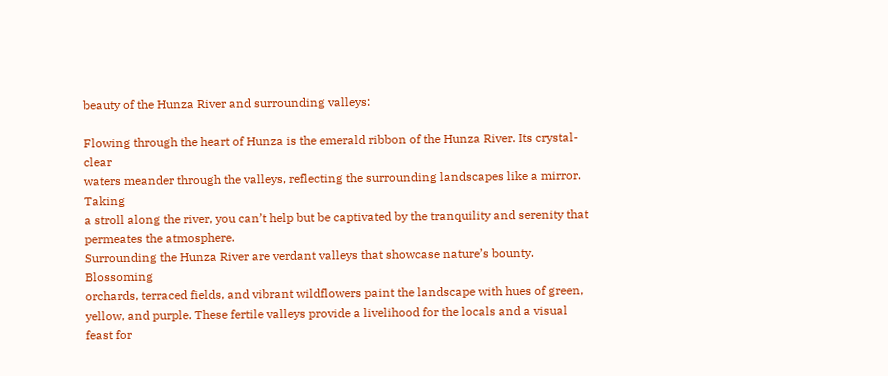beauty of the Hunza River and surrounding valleys:

Flowing through the heart of Hunza is the emerald ribbon of the Hunza River. Its crystal-clear
waters meander through the valleys, reflecting the surrounding landscapes like a mirror. Taking
a stroll along the river, you can’t help but be captivated by the tranquility and serenity that
permeates the atmosphere.
Surrounding the Hunza River are verdant valleys that showcase nature’s bounty. Blossoming
orchards, terraced fields, and vibrant wildflowers paint the landscape with hues of green,
yellow, and purple. These fertile valleys provide a livelihood for the locals and a visual feast for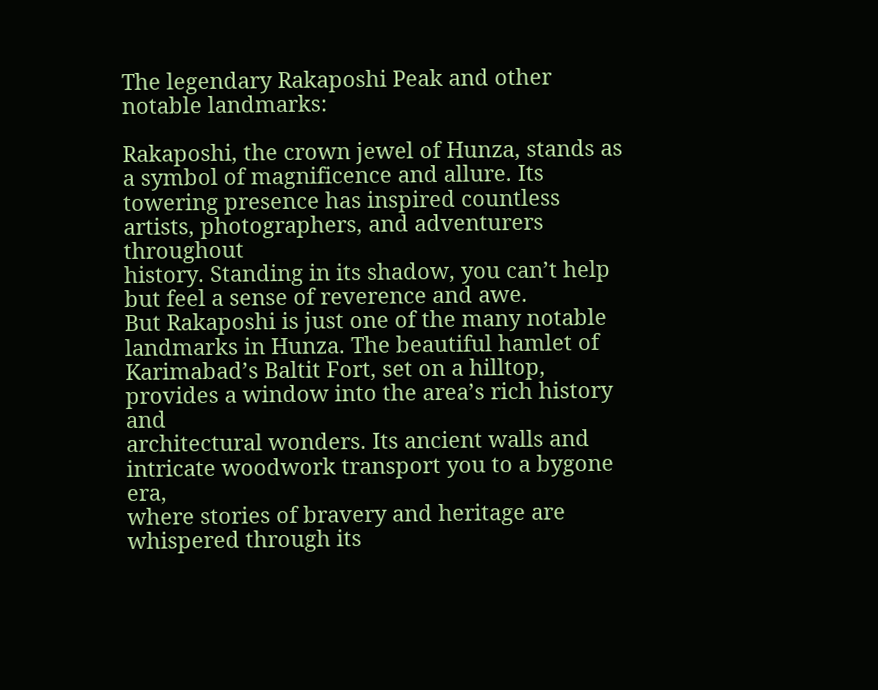The legendary Rakaposhi Peak and other notable landmarks:

Rakaposhi, the crown jewel of Hunza, stands as a symbol of magnificence and allure. Its
towering presence has inspired countless artists, photographers, and adventurers throughout
history. Standing in its shadow, you can’t help but feel a sense of reverence and awe.
But Rakaposhi is just one of the many notable landmarks in Hunza. The beautiful hamlet of
Karimabad’s Baltit Fort, set on a hilltop, provides a window into the area’s rich history and
architectural wonders. Its ancient walls and intricate woodwork transport you to a bygone era,
where stories of bravery and heritage are whispered through its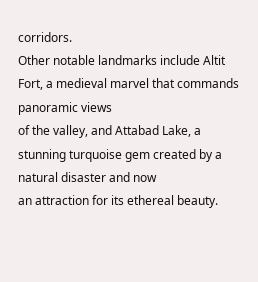corridors.
Other notable landmarks include Altit Fort, a medieval marvel that commands panoramic views
of the valley, and Attabad Lake, a stunning turquoise gem created by a natural disaster and now
an attraction for its ethereal beauty.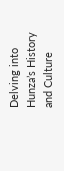Delving into Hunza’s History and Culture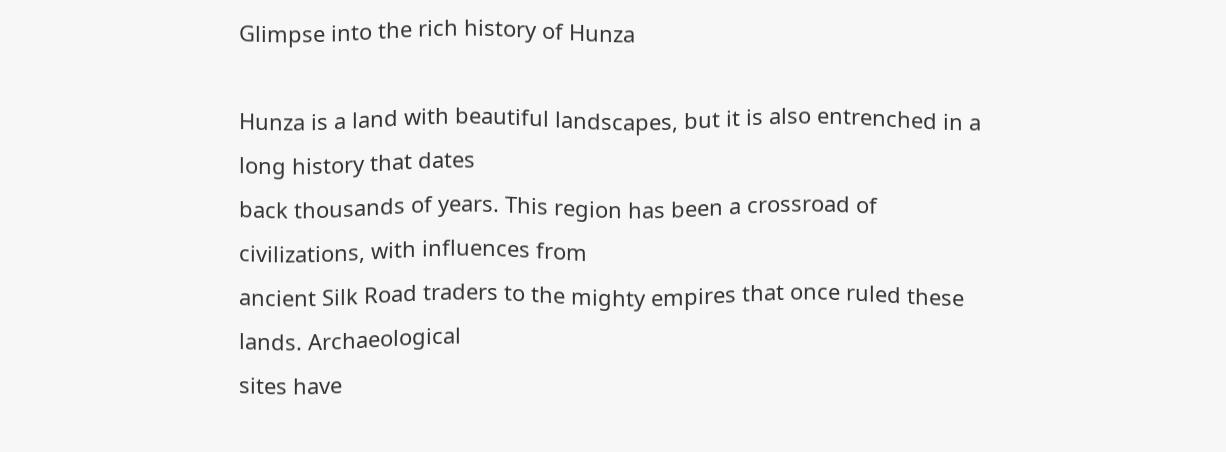Glimpse into the rich history of Hunza

Hunza is a land with beautiful landscapes, but it is also entrenched in a long history that dates
back thousands of years. This region has been a crossroad of civilizations, with influences from
ancient Silk Road traders to the mighty empires that once ruled these lands. Archaeological
sites have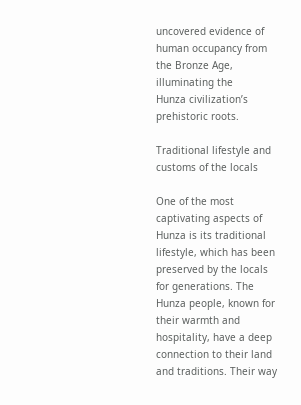uncovered evidence of human occupancy from the Bronze Age, illuminating the
Hunza civilization’s prehistoric roots.

Traditional lifestyle and customs of the locals

One of the most captivating aspects of Hunza is its traditional lifestyle, which has been
preserved by the locals for generations. The Hunza people, known for their warmth and
hospitality, have a deep connection to their land and traditions. Their way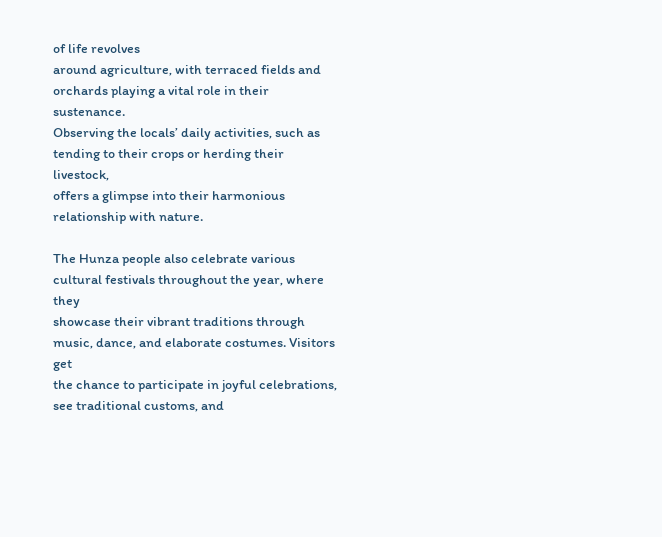of life revolves
around agriculture, with terraced fields and orchards playing a vital role in their sustenance.
Observing the locals’ daily activities, such as tending to their crops or herding their livestock,
offers a glimpse into their harmonious relationship with nature.

The Hunza people also celebrate various cultural festivals throughout the year, where they
showcase their vibrant traditions through music, dance, and elaborate costumes. Visitors get
the chance to participate in joyful celebrations, see traditional customs, and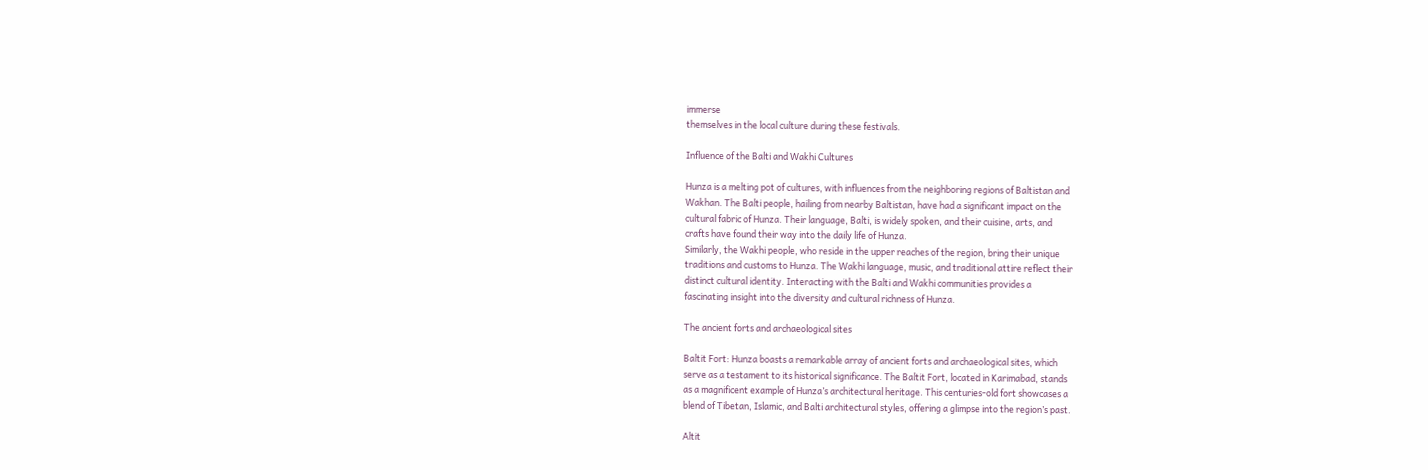immerse
themselves in the local culture during these festivals.

Influence of the Balti and Wakhi Cultures

Hunza is a melting pot of cultures, with influences from the neighboring regions of Baltistan and
Wakhan. The Balti people, hailing from nearby Baltistan, have had a significant impact on the
cultural fabric of Hunza. Their language, Balti, is widely spoken, and their cuisine, arts, and
crafts have found their way into the daily life of Hunza.
Similarly, the Wakhi people, who reside in the upper reaches of the region, bring their unique
traditions and customs to Hunza. The Wakhi language, music, and traditional attire reflect their
distinct cultural identity. Interacting with the Balti and Wakhi communities provides a
fascinating insight into the diversity and cultural richness of Hunza.

The ancient forts and archaeological sites

Baltit Fort: Hunza boasts a remarkable array of ancient forts and archaeological sites, which
serve as a testament to its historical significance. The Baltit Fort, located in Karimabad, stands
as a magnificent example of Hunza’s architectural heritage. This centuries-old fort showcases a
blend of Tibetan, Islamic, and Balti architectural styles, offering a glimpse into the region’s past.

Altit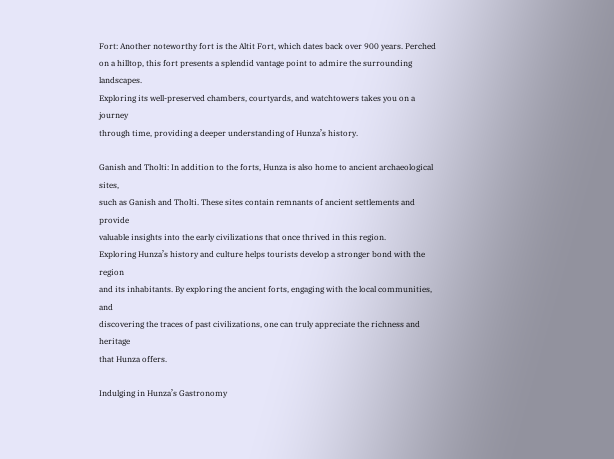Fort: Another noteworthy fort is the Altit Fort, which dates back over 900 years. Perched
on a hilltop, this fort presents a splendid vantage point to admire the surrounding landscapes.
Exploring its well-preserved chambers, courtyards, and watchtowers takes you on a journey
through time, providing a deeper understanding of Hunza’s history.

Ganish and Tholti: In addition to the forts, Hunza is also home to ancient archaeological sites,
such as Ganish and Tholti. These sites contain remnants of ancient settlements and provide
valuable insights into the early civilizations that once thrived in this region.
Exploring Hunza’s history and culture helps tourists develop a stronger bond with the region
and its inhabitants. By exploring the ancient forts, engaging with the local communities, and
discovering the traces of past civilizations, one can truly appreciate the richness and heritage
that Hunza offers.

Indulging in Hunza’s Gastronomy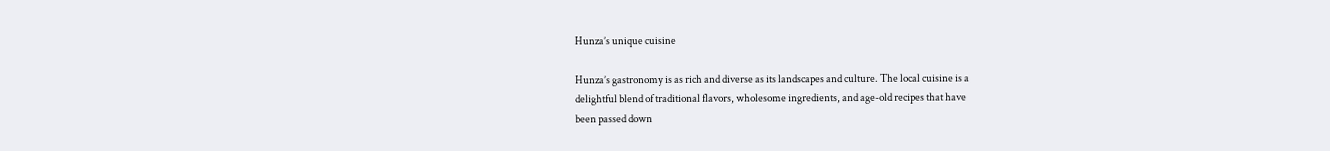Hunza’s unique cuisine

Hunza’s gastronomy is as rich and diverse as its landscapes and culture. The local cuisine is a
delightful blend of traditional flavors, wholesome ingredients, and age-old recipes that have
been passed down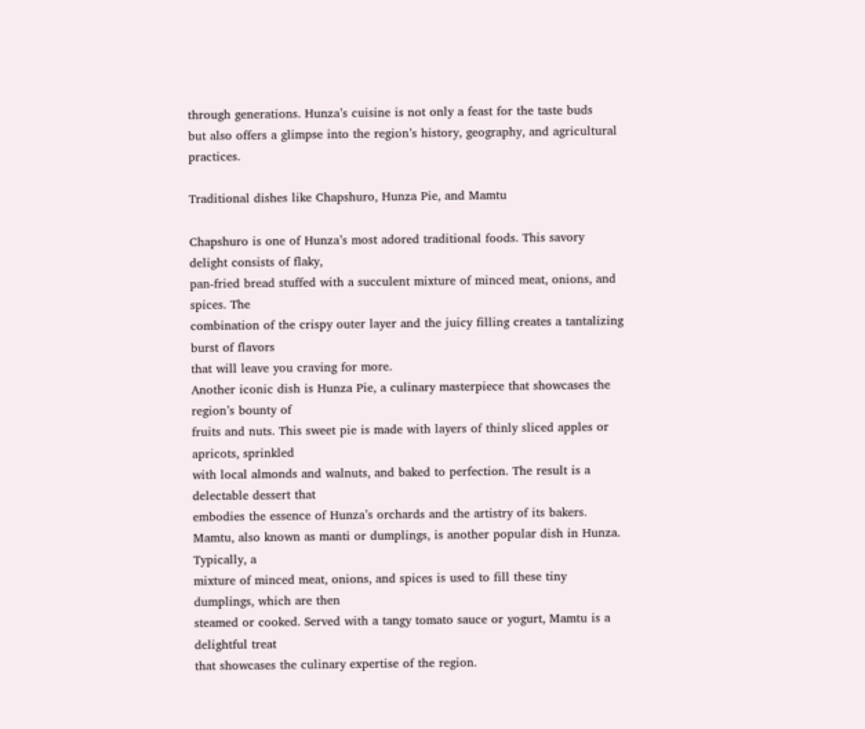through generations. Hunza’s cuisine is not only a feast for the taste buds
but also offers a glimpse into the region’s history, geography, and agricultural practices.

Traditional dishes like Chapshuro, Hunza Pie, and Mamtu

Chapshuro is one of Hunza’s most adored traditional foods. This savory delight consists of flaky,
pan-fried bread stuffed with a succulent mixture of minced meat, onions, and spices. The
combination of the crispy outer layer and the juicy filling creates a tantalizing burst of flavors
that will leave you craving for more.
Another iconic dish is Hunza Pie, a culinary masterpiece that showcases the region’s bounty of
fruits and nuts. This sweet pie is made with layers of thinly sliced apples or apricots, sprinkled
with local almonds and walnuts, and baked to perfection. The result is a delectable dessert that
embodies the essence of Hunza’s orchards and the artistry of its bakers.
Mamtu, also known as manti or dumplings, is another popular dish in Hunza. Typically, a
mixture of minced meat, onions, and spices is used to fill these tiny dumplings, which are then
steamed or cooked. Served with a tangy tomato sauce or yogurt, Mamtu is a delightful treat
that showcases the culinary expertise of the region.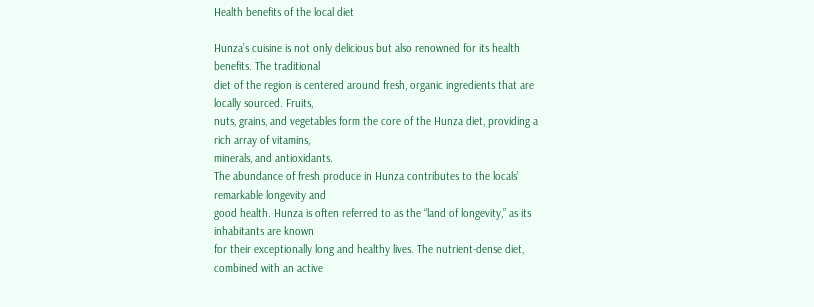Health benefits of the local diet

Hunza’s cuisine is not only delicious but also renowned for its health benefits. The traditional
diet of the region is centered around fresh, organic ingredients that are locally sourced. Fruits,
nuts, grains, and vegetables form the core of the Hunza diet, providing a rich array of vitamins,
minerals, and antioxidants.
The abundance of fresh produce in Hunza contributes to the locals’ remarkable longevity and
good health. Hunza is often referred to as the “land of longevity,” as its inhabitants are known
for their exceptionally long and healthy lives. The nutrient-dense diet, combined with an active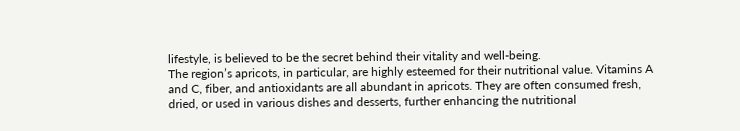lifestyle, is believed to be the secret behind their vitality and well-being.
The region’s apricots, in particular, are highly esteemed for their nutritional value. Vitamins A
and C, fiber, and antioxidants are all abundant in apricots. They are often consumed fresh,
dried, or used in various dishes and desserts, further enhancing the nutritional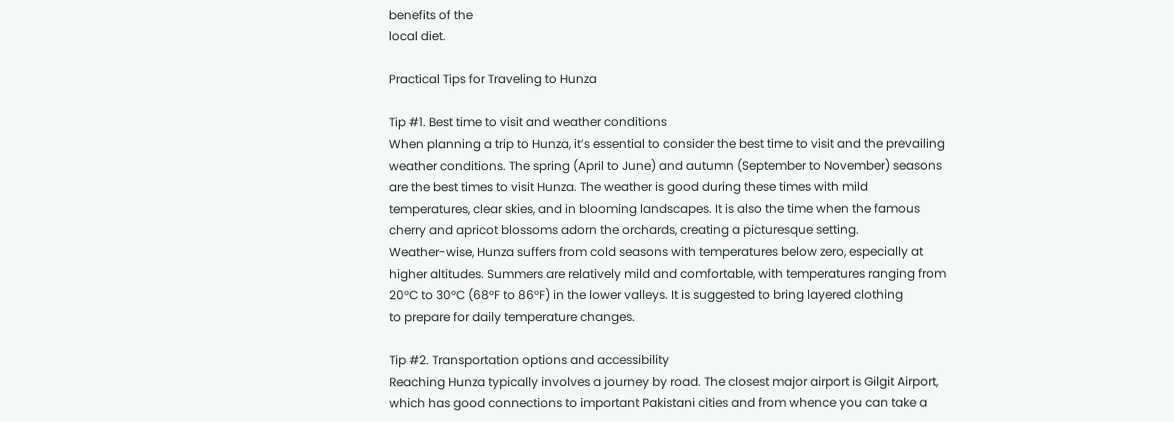benefits of the
local diet.

Practical Tips for Traveling to Hunza

Tip #1. Best time to visit and weather conditions
When planning a trip to Hunza, it’s essential to consider the best time to visit and the prevailing
weather conditions. The spring (April to June) and autumn (September to November) seasons
are the best times to visit Hunza. The weather is good during these times with mild
temperatures, clear skies, and in blooming landscapes. It is also the time when the famous
cherry and apricot blossoms adorn the orchards, creating a picturesque setting.
Weather-wise, Hunza suffers from cold seasons with temperatures below zero, especially at
higher altitudes. Summers are relatively mild and comfortable, with temperatures ranging from
20°C to 30°C (68°F to 86°F) in the lower valleys. It is suggested to bring layered clothing
to prepare for daily temperature changes.

Tip #2. Transportation options and accessibility
Reaching Hunza typically involves a journey by road. The closest major airport is Gilgit Airport,
which has good connections to important Pakistani cities and from whence you can take a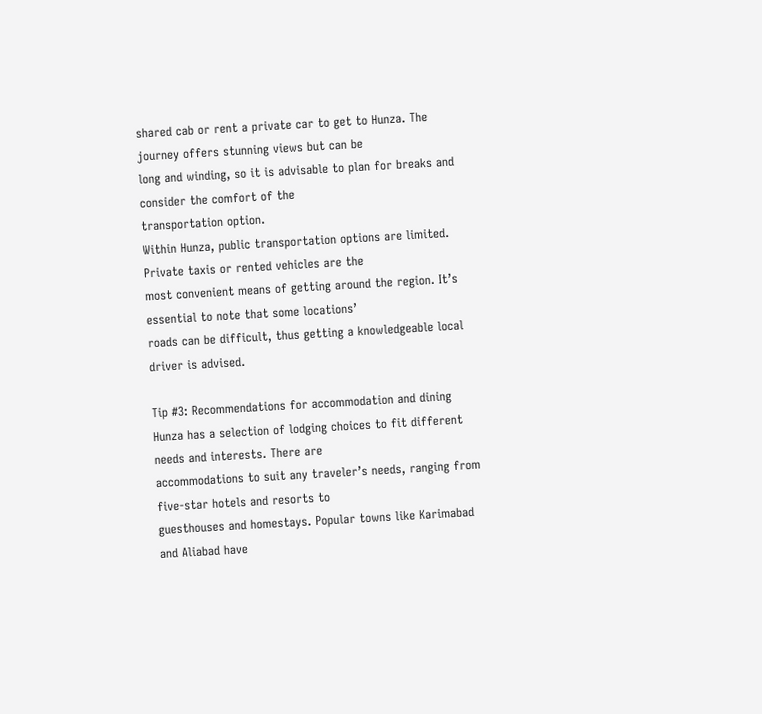shared cab or rent a private car to get to Hunza. The journey offers stunning views but can be
long and winding, so it is advisable to plan for breaks and consider the comfort of the
transportation option.
Within Hunza, public transportation options are limited. Private taxis or rented vehicles are the
most convenient means of getting around the region. It’s essential to note that some locations’
roads can be difficult, thus getting a knowledgeable local driver is advised.

Tip #3: Recommendations for accommodation and dining
Hunza has a selection of lodging choices to fit different needs and interests. There are
accommodations to suit any traveler’s needs, ranging from five-star hotels and resorts to
guesthouses and homestays. Popular towns like Karimabad and Aliabad have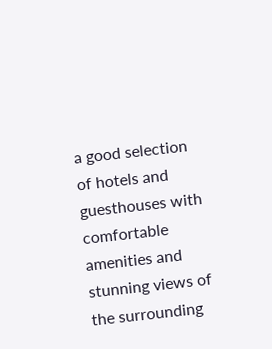a good selection
of hotels and guesthouses with comfortable amenities and stunning views of the surrounding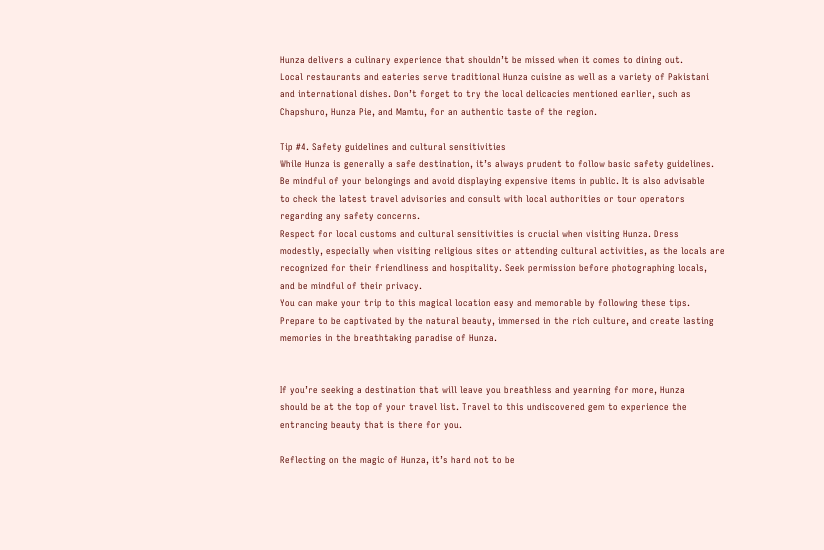Hunza delivers a culinary experience that shouldn’t be missed when it comes to dining out.
Local restaurants and eateries serve traditional Hunza cuisine as well as a variety of Pakistani
and international dishes. Don’t forget to try the local delicacies mentioned earlier, such as
Chapshuro, Hunza Pie, and Mamtu, for an authentic taste of the region.

Tip #4. Safety guidelines and cultural sensitivities
While Hunza is generally a safe destination, it’s always prudent to follow basic safety guidelines.
Be mindful of your belongings and avoid displaying expensive items in public. It is also advisable
to check the latest travel advisories and consult with local authorities or tour operators
regarding any safety concerns.
Respect for local customs and cultural sensitivities is crucial when visiting Hunza. Dress
modestly, especially when visiting religious sites or attending cultural activities, as the locals are
recognized for their friendliness and hospitality. Seek permission before photographing locals,
and be mindful of their privacy.
You can make your trip to this magical location easy and memorable by following these tips.
Prepare to be captivated by the natural beauty, immersed in the rich culture, and create lasting
memories in the breathtaking paradise of Hunza.


If you’re seeking a destination that will leave you breathless and yearning for more, Hunza
should be at the top of your travel list. Travel to this undiscovered gem to experience the
entrancing beauty that is there for you.

Reflecting on the magic of Hunza, it’s hard not to be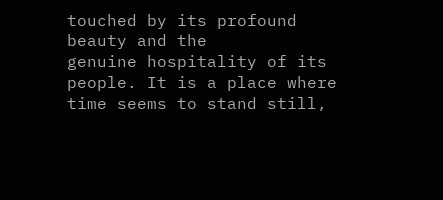touched by its profound beauty and the
genuine hospitality of its people. It is a place where time seems to stand still,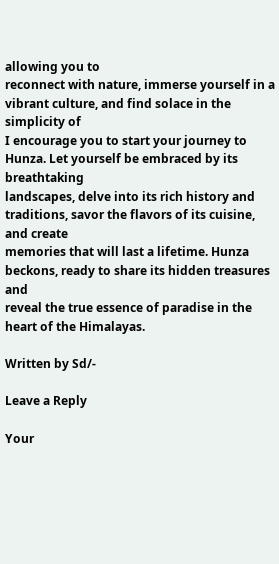allowing you to
reconnect with nature, immerse yourself in a vibrant culture, and find solace in the simplicity of
I encourage you to start your journey to Hunza. Let yourself be embraced by its breathtaking
landscapes, delve into its rich history and traditions, savor the flavors of its cuisine, and create
memories that will last a lifetime. Hunza beckons, ready to share its hidden treasures and
reveal the true essence of paradise in the heart of the Himalayas.

Written by Sd/-

Leave a Reply

Your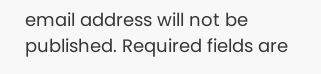email address will not be published. Required fields are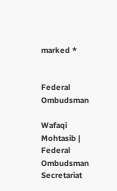marked *


Federal Ombudsman

Wafaqi Mohtasib | Federal Ombudsman Secretariat